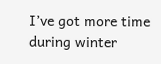I’ve got more time during winter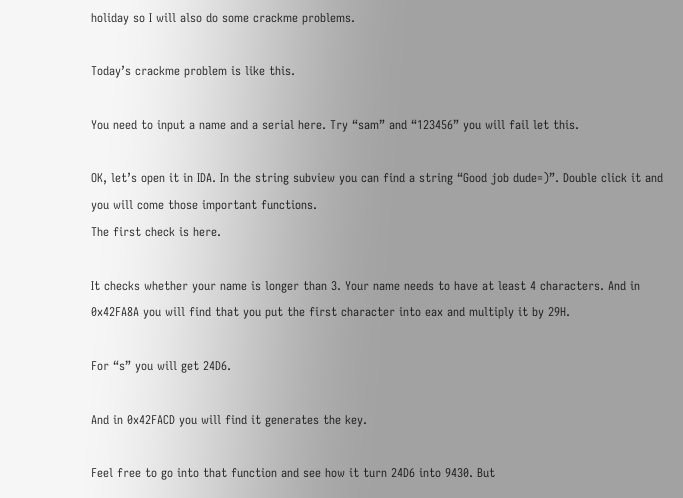holiday so I will also do some crackme problems.

Today’s crackme problem is like this.

You need to input a name and a serial here. Try “sam” and “123456” you will fail let this.

OK, let’s open it in IDA. In the string subview you can find a string “Good job dude=)”. Double click it and you will come those important functions.
The first check is here.

It checks whether your name is longer than 3. Your name needs to have at least 4 characters. And in 0x42FA8A you will find that you put the first character into eax and multiply it by 29H.

For “s” you will get 24D6.

And in 0x42FACD you will find it generates the key.

Feel free to go into that function and see how it turn 24D6 into 9430. But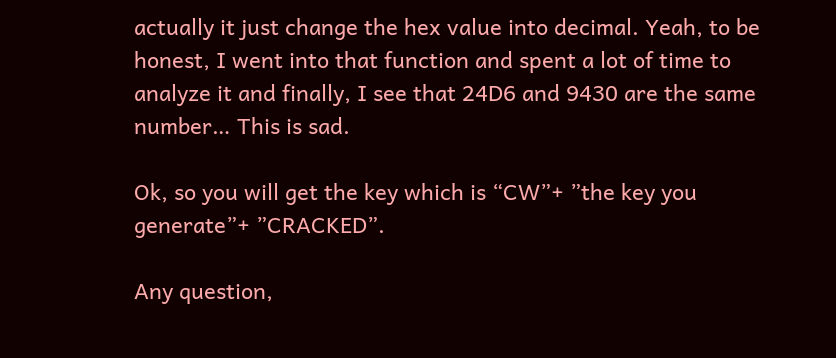actually it just change the hex value into decimal. Yeah, to be honest, I went into that function and spent a lot of time to analyze it and finally, I see that 24D6 and 9430 are the same number… This is sad.

Ok, so you will get the key which is “CW”+ ”the key you generate”+ ”CRACKED”.

Any question,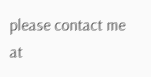please contact me at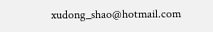xudong_shao@hotmail.com